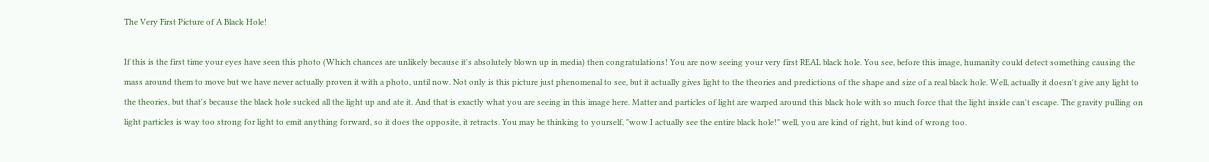The Very First Picture of A Black Hole!

If this is the first time your eyes have seen this photo (Which chances are unlikely because it's absolutely blown up in media) then congratulations! You are now seeing your very first REAL black hole. You see, before this image, humanity could detect something causing the mass around them to move but we have never actually proven it with a photo, until now. Not only is this picture just phenomenal to see, but it actually gives light to the theories and predictions of the shape and size of a real black hole. Well, actually it doesn't give any light to the theories, but that's because the black hole sucked all the light up and ate it. And that is exactly what you are seeing in this image here. Matter and particles of light are warped around this black hole with so much force that the light inside can't escape. The gravity pulling on light particles is way too strong for light to emit anything forward, so it does the opposite, it retracts. You may be thinking to yourself, "wow I actually see the entire black hole!" well, you are kind of right, but kind of wrong too.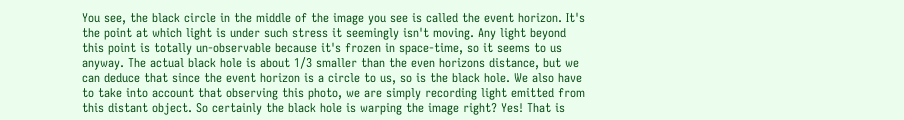You see, the black circle in the middle of the image you see is called the event horizon. It's the point at which light is under such stress it seemingly isn't moving. Any light beyond this point is totally un-observable because it's frozen in space-time, so it seems to us anyway. The actual black hole is about 1/3 smaller than the even horizons distance, but we can deduce that since the event horizon is a circle to us, so is the black hole. We also have to take into account that observing this photo, we are simply recording light emitted from this distant object. So certainly the black hole is warping the image right? Yes! That is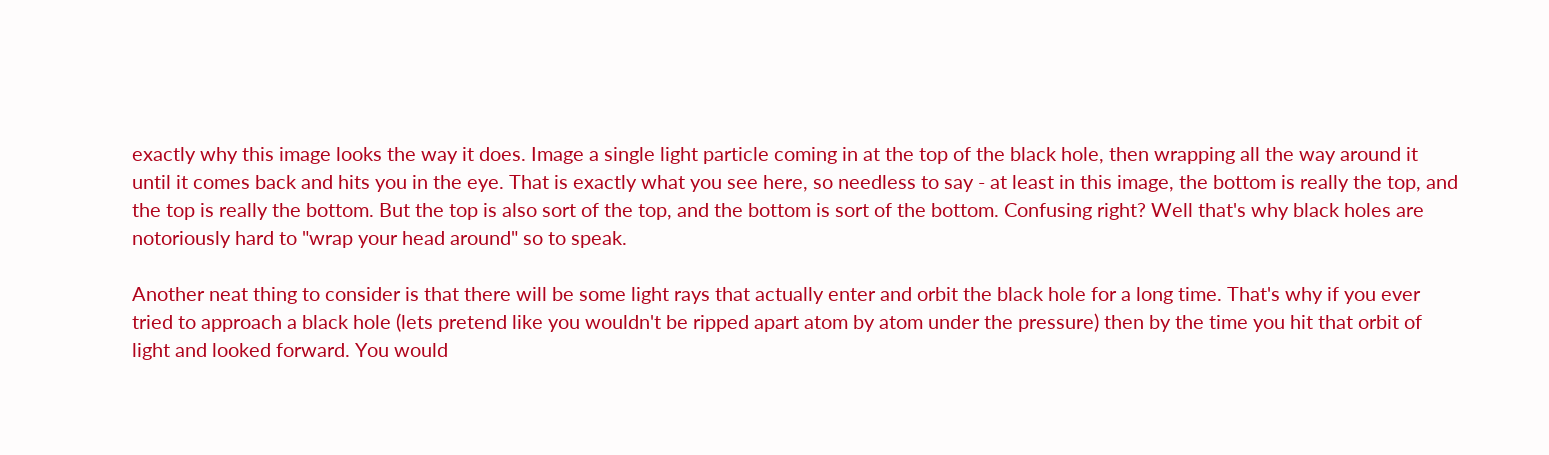exactly why this image looks the way it does. Image a single light particle coming in at the top of the black hole, then wrapping all the way around it until it comes back and hits you in the eye. That is exactly what you see here, so needless to say - at least in this image, the bottom is really the top, and the top is really the bottom. But the top is also sort of the top, and the bottom is sort of the bottom. Confusing right? Well that's why black holes are notoriously hard to "wrap your head around" so to speak.

Another neat thing to consider is that there will be some light rays that actually enter and orbit the black hole for a long time. That's why if you ever tried to approach a black hole (lets pretend like you wouldn't be ripped apart atom by atom under the pressure) then by the time you hit that orbit of light and looked forward. You would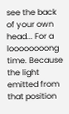see the back of your own head... For a loooooooong time. Because the light emitted from that position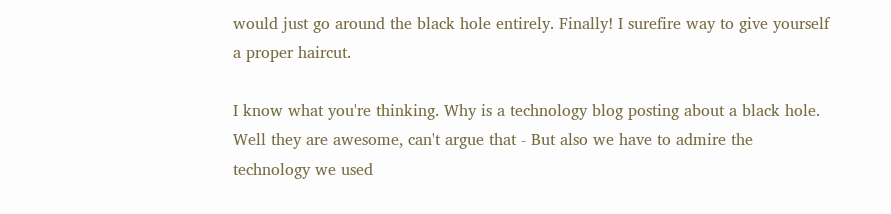would just go around the black hole entirely. Finally! I surefire way to give yourself a proper haircut.

I know what you're thinking. Why is a technology blog posting about a black hole. Well they are awesome, can't argue that - But also we have to admire the technology we used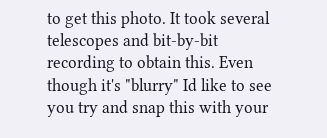to get this photo. It took several telescopes and bit-by-bit recording to obtain this. Even though it's "blurry" Id like to see you try and snap this with your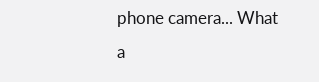phone camera... What a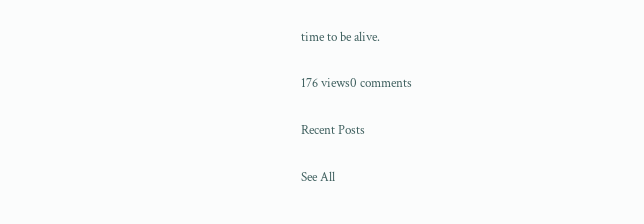time to be alive.

176 views0 comments

Recent Posts

See All